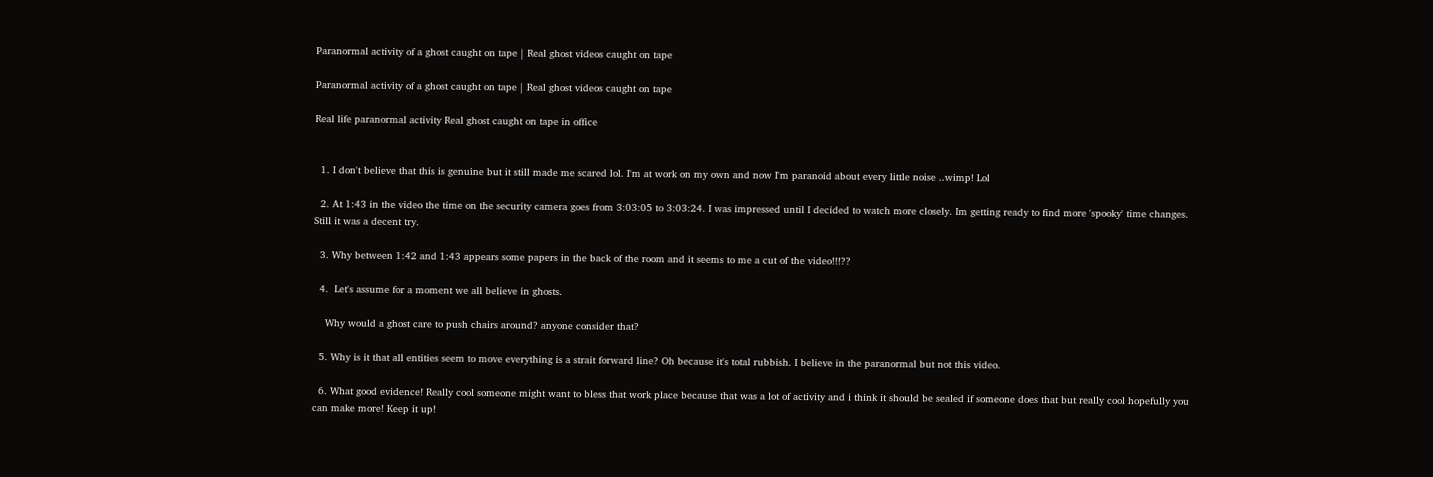Paranormal activity of a ghost caught on tape | Real ghost videos caught on tape

Paranormal activity of a ghost caught on tape | Real ghost videos caught on tape

Real life paranormal activity Real ghost caught on tape in office


  1. I don't believe that this is genuine but it still made me scared lol. I'm at work on my own and now I'm paranoid about every little noise ..wimp! Lol

  2. At 1:43 in the video the time on the security camera goes from 3:03:05 to 3:03:24. I was impressed until I decided to watch more closely. Im getting ready to find more 'spooky' time changes. Still it was a decent try.

  3. Why between 1:42 and 1:43 appears some papers in the back of the room and it seems to me a cut of the video!!!??

  4.  Let's assume for a moment we all believe in ghosts.

    Why would a ghost care to push chairs around? anyone consider that?

  5. Why is it that all entities seem to move everything is a strait forward line? Oh because it's total rubbish. I believe in the paranormal but not this video.

  6. What good evidence! Really cool someone might want to bless that work place because that was a lot of activity and i think it should be sealed if someone does that but really cool hopefully you can make more! Keep it up!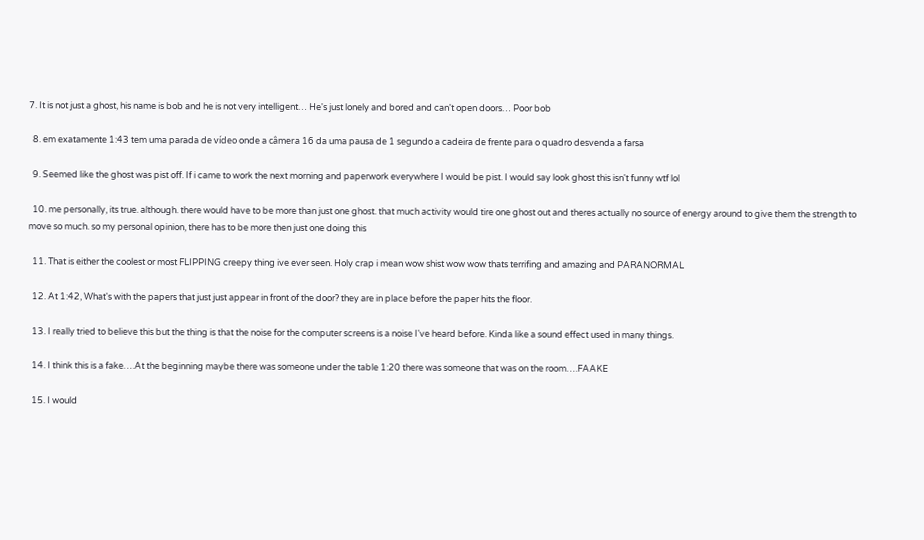7. It is not just a ghost, his name is bob and he is not very intelligent… He's just lonely and bored and can't open doors… Poor bob

  8. em exatamente 1:43 tem uma parada de vídeo onde a câmera 16 da uma pausa de 1 segundo a cadeira de frente para o quadro desvenda a farsa

  9. Seemed like the ghost was pist off. If i came to work the next morning and paperwork everywhere I would be pist. I would say look ghost this isn't funny wtf lol

  10. me personally, its true. although. there would have to be more than just one ghost. that much activity would tire one ghost out and theres actually no source of energy around to give them the strength to move so much. so my personal opinion, there has to be more then just one doing this

  11. That is either the coolest or most FLIPPING creepy thing ive ever seen. Holy crap i mean wow shist wow wow thats terrifing and amazing and PARANORMAL

  12. At 1:42, What's with the papers that just just appear in front of the door? they are in place before the paper hits the floor.

  13. I really tried to believe this but the thing is that the noise for the computer screens is a noise I've heard before. Kinda like a sound effect used in many things.

  14. I think this is a fake….At the beginning maybe there was someone under the table 1:20 there was someone that was on the room….FAAKE

  15. I would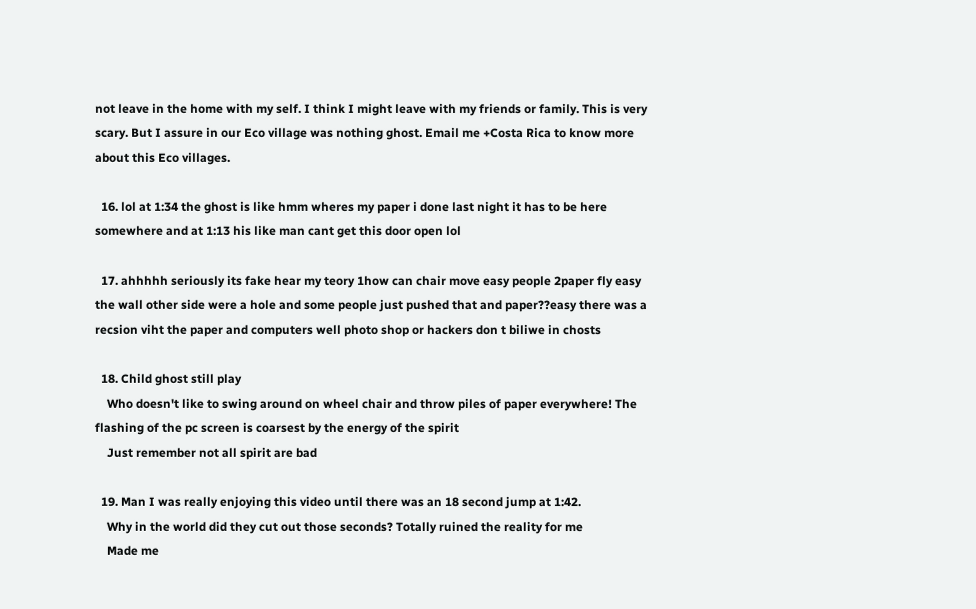not leave in the home with my self. I think I might leave with my friends or family. This is very scary. But I assure in our Eco village was nothing ghost. Email me +Costa Rica to know more about this Eco villages.

  16. lol at 1:34 the ghost is like hmm wheres my paper i done last night it has to be here somewhere and at 1:13 his like man cant get this door open lol

  17. ahhhhh seriously its fake hear my teory 1how can chair move easy people 2paper fly easy the wall other side were a hole and some people just pushed that and paper??easy there was a recsion viht the paper and computers well photo shop or hackers don t biliwe in chosts

  18. Child ghost still play
    Who doesn't like to swing around on wheel chair and throw piles of paper everywhere! The flashing of the pc screen is coarsest by the energy of the spirit
    Just remember not all spirit are bad

  19. Man I was really enjoying this video until there was an 18 second jump at 1:42.
    Why in the world did they cut out those seconds? Totally ruined the reality for me
    Made me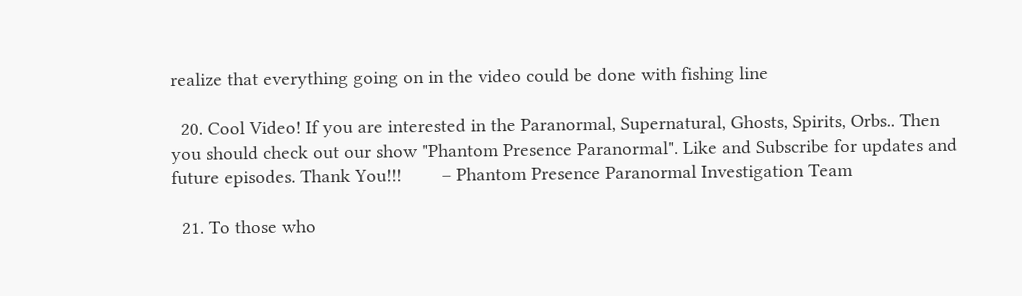realize that everything going on in the video could be done with fishing line

  20. Cool Video! If you are interested in the Paranormal, Supernatural, Ghosts, Spirits, Orbs.. Then you should check out our show "Phantom Presence Paranormal". Like and Subscribe for updates and future episodes. Thank You!!!        – Phantom Presence Paranormal Investigation Team

  21. To those who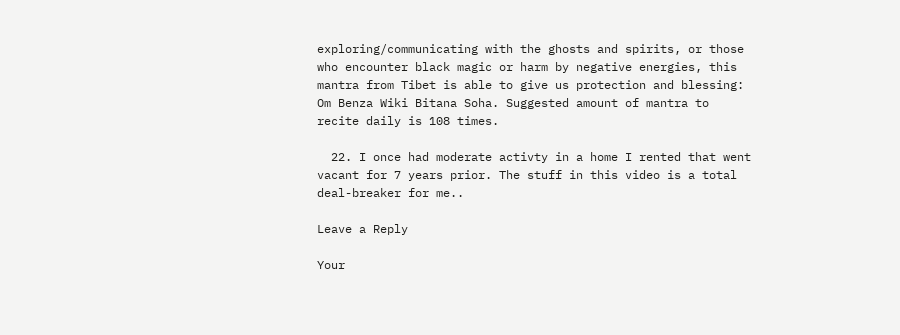exploring/communicating with the ghosts and spirits, or those who encounter black magic or harm by negative energies, this mantra from Tibet is able to give us protection and blessing: Om Benza Wiki Bitana Soha. Suggested amount of mantra to recite daily is 108 times.

  22. I once had moderate activty in a home I rented that went vacant for 7 years prior. The stuff in this video is a total deal-breaker for me..

Leave a Reply

Your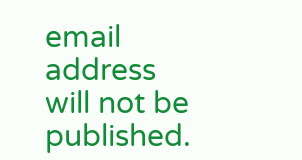email address will not be published.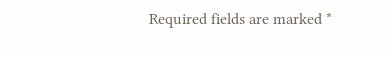Required fields are marked *